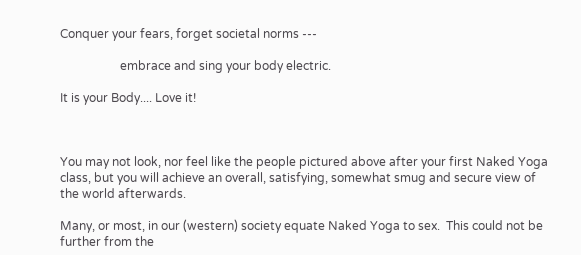Conquer your fears, forget societal norms ---

                    embrace and sing your body electric.

It is your Body.... Love it!



You may not look, nor feel like the people pictured above after your first Naked Yoga class, but you will achieve an overall, satisfying, somewhat smug and secure view of the world afterwards.

Many, or most, in our (western) society equate Naked Yoga to sex.  This could not be further from the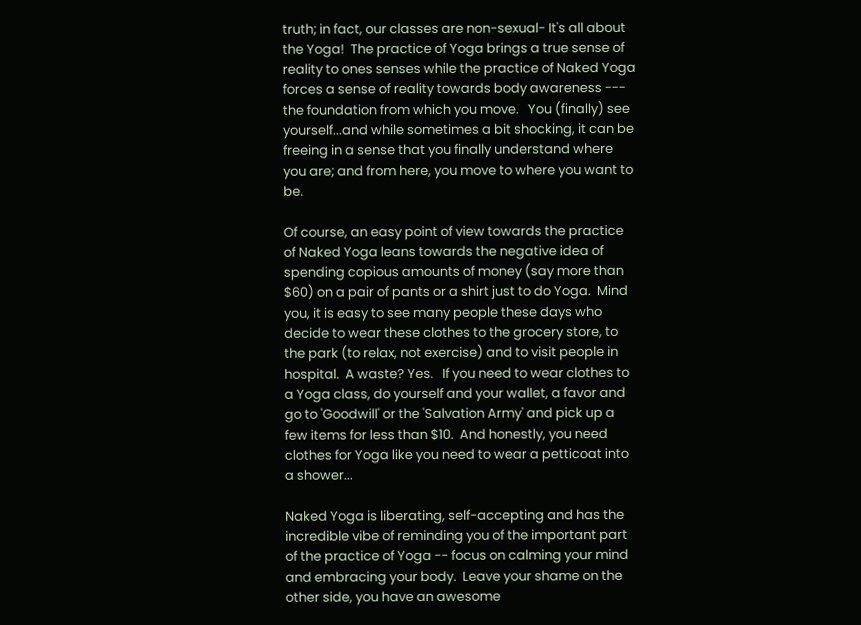truth; in fact, our classes are non-sexual- It's all about the Yoga!  The practice of Yoga brings a true sense of reality to ones senses while the practice of Naked Yoga forces a sense of reality towards body awareness --- the foundation from which you move.   You (finally) see yourself...and while sometimes a bit shocking, it can be freeing in a sense that you finally understand where you are; and from here, you move to where you want to be.

Of course, an easy point of view towards the practice of Naked Yoga leans towards the negative idea of spending copious amounts of money (say more than $60) on a pair of pants or a shirt just to do Yoga.  Mind you, it is easy to see many people these days who decide to wear these clothes to the grocery store, to the park (to relax, not exercise) and to visit people in hospital.  A waste? Yes.   If you need to wear clothes to a Yoga class, do yourself and your wallet, a favor and go to 'Goodwill' or the 'Salvation Army' and pick up a few items for less than $10.  And honestly, you need clothes for Yoga like you need to wear a petticoat into a shower...

Naked Yoga is liberating, self-accepting and has the incredible vibe of reminding you of the important part of the practice of Yoga -- focus on calming your mind and embracing your body.  Leave your shame on the other side, you have an awesome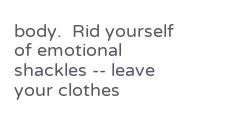body.  Rid yourself of emotional shackles -- leave your clothes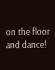on the floor and dance!